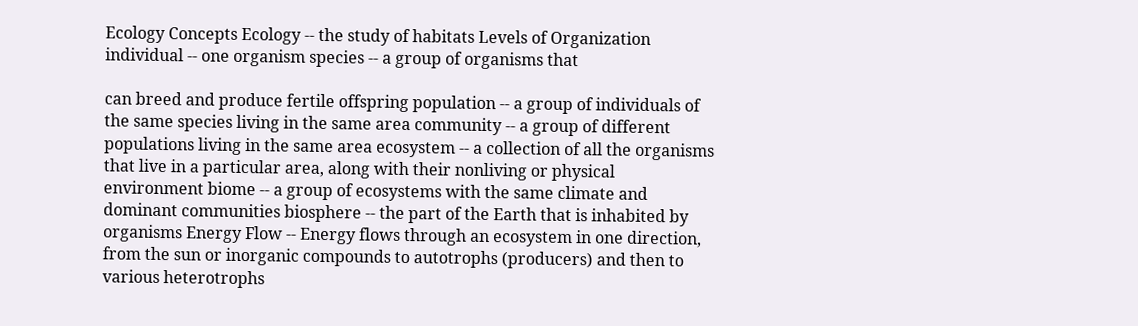Ecology Concepts Ecology -- the study of habitats Levels of Organization individual -- one organism species -- a group of organisms that

can breed and produce fertile offspring population -- a group of individuals of the same species living in the same area community -- a group of different populations living in the same area ecosystem -- a collection of all the organisms that live in a particular area, along with their nonliving or physical environment biome -- a group of ecosystems with the same climate and dominant communities biosphere -- the part of the Earth that is inhabited by organisms Energy Flow -- Energy flows through an ecosystem in one direction, from the sun or inorganic compounds to autotrophs (producers) and then to various heterotrophs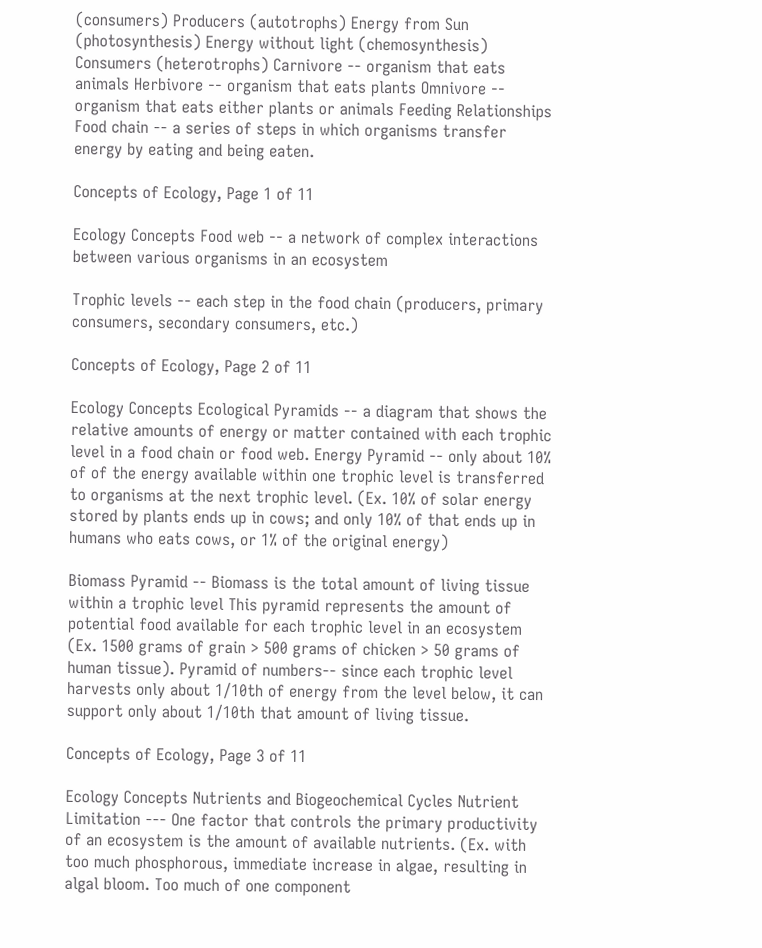(consumers) Producers (autotrophs) Energy from Sun (photosynthesis) Energy without light (chemosynthesis) Consumers (heterotrophs) Carnivore -- organism that eats animals Herbivore -- organism that eats plants Omnivore -- organism that eats either plants or animals Feeding Relationships Food chain -- a series of steps in which organisms transfer energy by eating and being eaten.

Concepts of Ecology, Page 1 of 11

Ecology Concepts Food web -- a network of complex interactions between various organisms in an ecosystem

Trophic levels -- each step in the food chain (producers, primary consumers, secondary consumers, etc.)

Concepts of Ecology, Page 2 of 11

Ecology Concepts Ecological Pyramids -- a diagram that shows the relative amounts of energy or matter contained with each trophic level in a food chain or food web. Energy Pyramid -- only about 10% of of the energy available within one trophic level is transferred to organisms at the next trophic level. (Ex. 10% of solar energy stored by plants ends up in cows; and only 10% of that ends up in humans who eats cows, or 1% of the original energy)

Biomass Pyramid -- Biomass is the total amount of living tissue within a trophic level This pyramid represents the amount of potential food available for each trophic level in an ecosystem (Ex. 1500 grams of grain > 500 grams of chicken > 50 grams of human tissue). Pyramid of numbers-- since each trophic level harvests only about 1/10th of energy from the level below, it can support only about 1/10th that amount of living tissue.

Concepts of Ecology, Page 3 of 11

Ecology Concepts Nutrients and Biogeochemical Cycles Nutrient Limitation --- One factor that controls the primary productivity of an ecosystem is the amount of available nutrients. (Ex. with too much phosphorous, immediate increase in algae, resulting in algal bloom. Too much of one component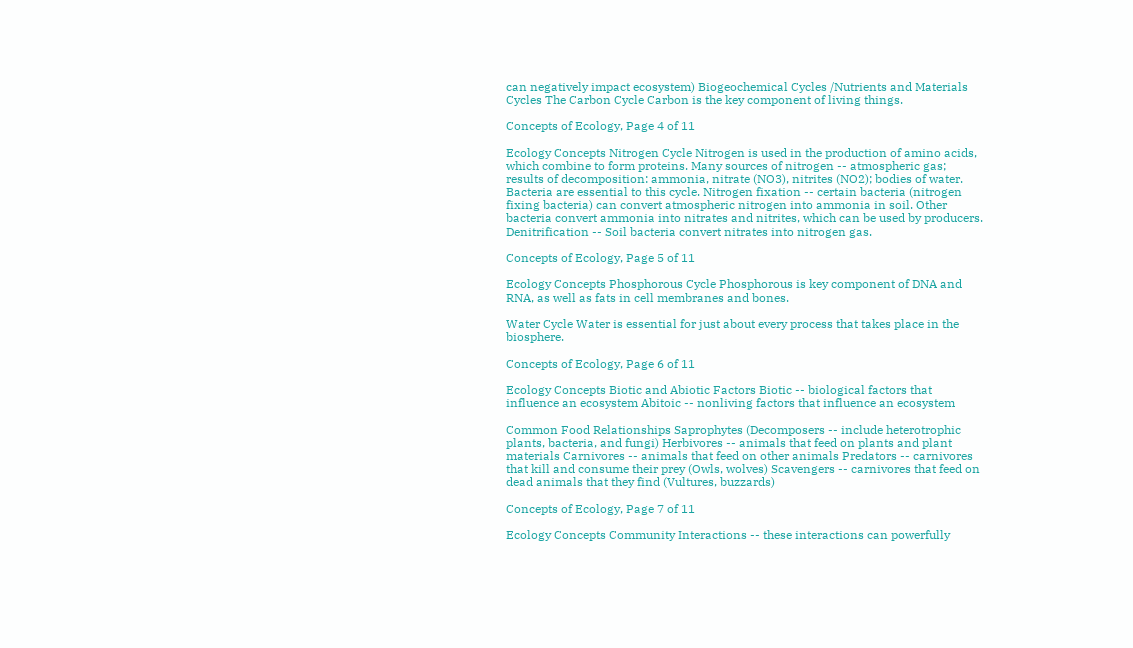can negatively impact ecosystem) Biogeochemical Cycles /Nutrients and Materials Cycles The Carbon Cycle Carbon is the key component of living things.

Concepts of Ecology, Page 4 of 11

Ecology Concepts Nitrogen Cycle Nitrogen is used in the production of amino acids, which combine to form proteins. Many sources of nitrogen -- atmospheric gas; results of decomposition: ammonia, nitrate (NO3), nitrites (NO2); bodies of water. Bacteria are essential to this cycle. Nitrogen fixation -- certain bacteria (nitrogen fixing bacteria) can convert atmospheric nitrogen into ammonia in soil. Other bacteria convert ammonia into nitrates and nitrites, which can be used by producers. Denitrification -- Soil bacteria convert nitrates into nitrogen gas.

Concepts of Ecology, Page 5 of 11

Ecology Concepts Phosphorous Cycle Phosphorous is key component of DNA and RNA, as well as fats in cell membranes and bones.

Water Cycle Water is essential for just about every process that takes place in the biosphere.

Concepts of Ecology, Page 6 of 11

Ecology Concepts Biotic and Abiotic Factors Biotic -- biological factors that influence an ecosystem Abitoic -- nonliving factors that influence an ecosystem

Common Food Relationships Saprophytes (Decomposers -- include heterotrophic plants, bacteria, and fungi) Herbivores -- animals that feed on plants and plant materials Carnivores -- animals that feed on other animals Predators -- carnivores that kill and consume their prey (Owls, wolves) Scavengers -- carnivores that feed on dead animals that they find (Vultures, buzzards)

Concepts of Ecology, Page 7 of 11

Ecology Concepts Community Interactions -- these interactions can powerfully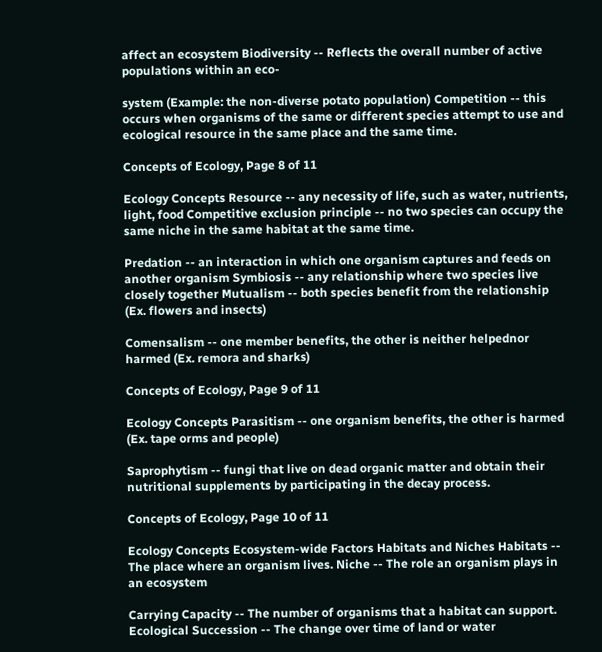affect an ecosystem Biodiversity -- Reflects the overall number of active populations within an eco-

system (Example: the non-diverse potato population) Competition -- this occurs when organisms of the same or different species attempt to use and ecological resource in the same place and the same time.

Concepts of Ecology, Page 8 of 11

Ecology Concepts Resource -- any necessity of life, such as water, nutrients, light, food Competitive exclusion principle -- no two species can occupy the same niche in the same habitat at the same time.

Predation -- an interaction in which one organism captures and feeds on another organism Symbiosis -- any relationship where two species live closely together Mutualism -- both species benefit from the relationship (Ex. flowers and insects)

Comensalism -- one member benefits, the other is neither helpednor harmed (Ex. remora and sharks)

Concepts of Ecology, Page 9 of 11

Ecology Concepts Parasitism -- one organism benefits, the other is harmed (Ex. tape orms and people)

Saprophytism -- fungi that live on dead organic matter and obtain their nutritional supplements by participating in the decay process.

Concepts of Ecology, Page 10 of 11

Ecology Concepts Ecosystem-wide Factors Habitats and Niches Habitats -- The place where an organism lives. Niche -- The role an organism plays in an ecosystem

Carrying Capacity -- The number of organisms that a habitat can support. Ecological Succession -- The change over time of land or water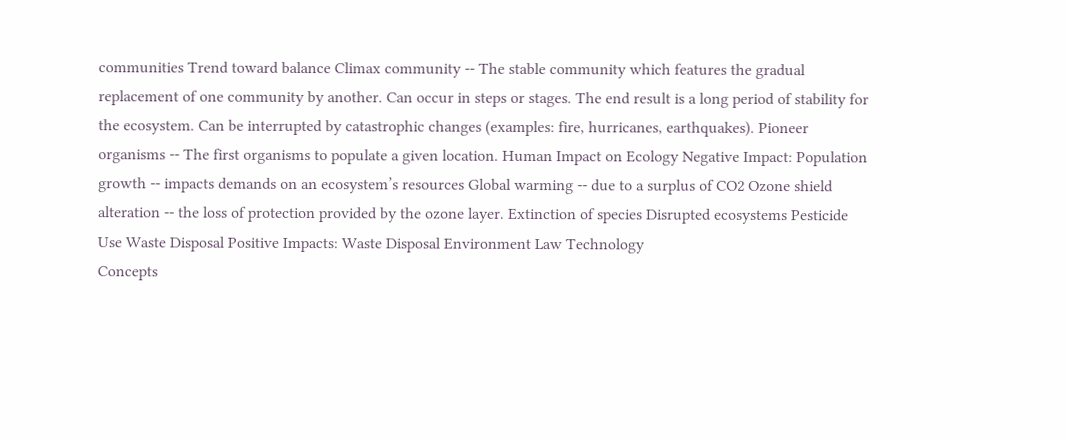communities Trend toward balance Climax community -- The stable community which features the gradual replacement of one community by another. Can occur in steps or stages. The end result is a long period of stability for the ecosystem. Can be interrupted by catastrophic changes (examples: fire, hurricanes, earthquakes). Pioneer organisms -- The first organisms to populate a given location. Human Impact on Ecology Negative Impact: Population growth -- impacts demands on an ecosystem’s resources Global warming -- due to a surplus of CO2 Ozone shield alteration -- the loss of protection provided by the ozone layer. Extinction of species Disrupted ecosystems Pesticide Use Waste Disposal Positive Impacts: Waste Disposal Environment Law Technology
Concepts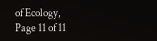of Ecology, Page 11 of 11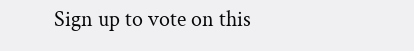Sign up to vote on this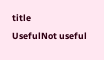title
UsefulNot useful